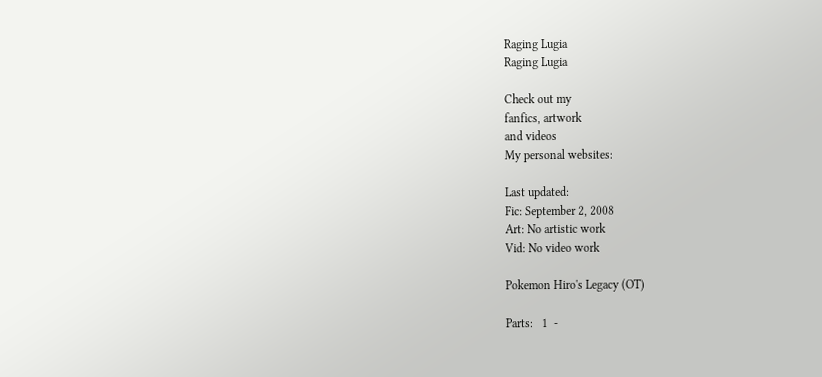Raging Lugia
Raging Lugia

Check out my
fanfics, artwork
and videos
My personal websites:

Last updated:
Fic: September 2, 2008
Art: No artistic work
Vid: No video work

Pokemon Hiro's Legacy (OT)

Parts:   1  -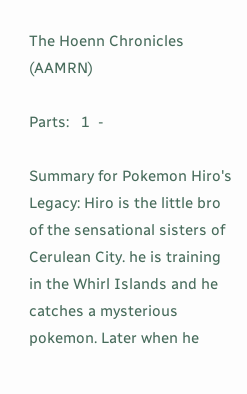The Hoenn Chronicles (AAMRN)

Parts:   1  -

Summary for Pokemon Hiro's Legacy: Hiro is the little bro of the sensational sisters of Cerulean City. he is training in the Whirl Islands and he catches a mysterious pokemon. Later when he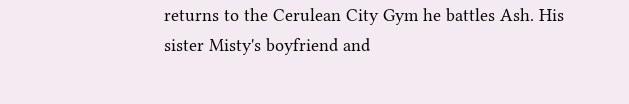returns to the Cerulean City Gym he battles Ash. His sister Misty's boyfriend and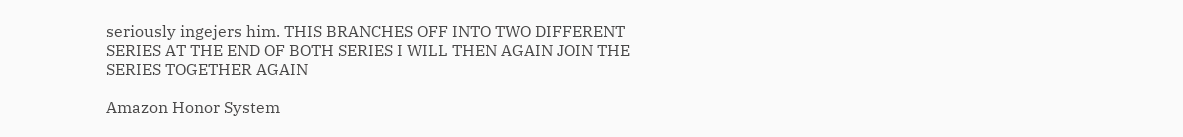seriously ingejers him. THIS BRANCHES OFF INTO TWO DIFFERENT SERIES AT THE END OF BOTH SERIES I WILL THEN AGAIN JOIN THE SERIES TOGETHER AGAIN

Amazon Honor System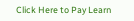Click Here to Pay Learn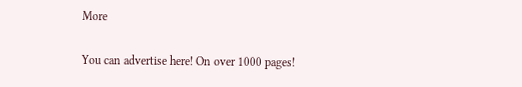More

You can advertise here! On over 1000 pages!